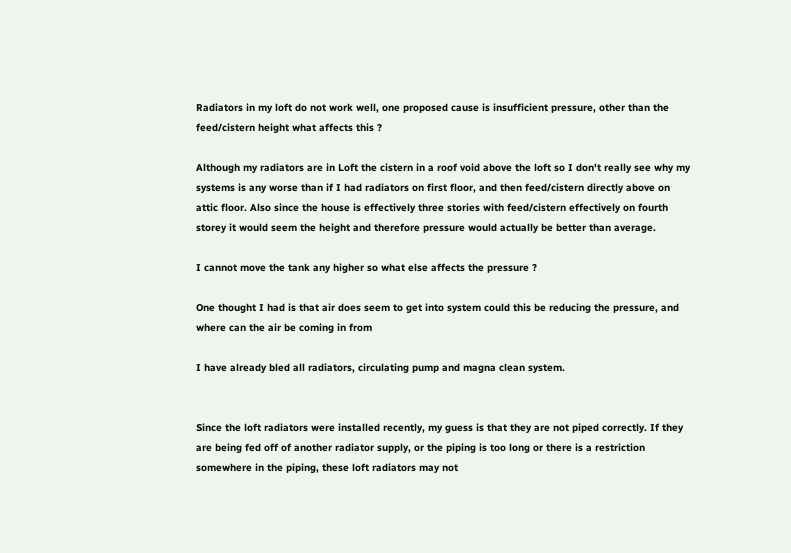Radiators in my loft do not work well, one proposed cause is insufficient pressure, other than the feed/cistern height what affects this ?

Although my radiators are in Loft the cistern in a roof void above the loft so I don't really see why my systems is any worse than if I had radiators on first floor, and then feed/cistern directly above on attic floor. Also since the house is effectively three stories with feed/cistern effectively on fourth storey it would seem the height and therefore pressure would actually be better than average.

I cannot move the tank any higher so what else affects the pressure ?

One thought I had is that air does seem to get into system could this be reducing the pressure, and where can the air be coming in from

I have already bled all radiators, circulating pump and magna clean system.


Since the loft radiators were installed recently, my guess is that they are not piped correctly. If they are being fed off of another radiator supply, or the piping is too long or there is a restriction somewhere in the piping, these loft radiators may not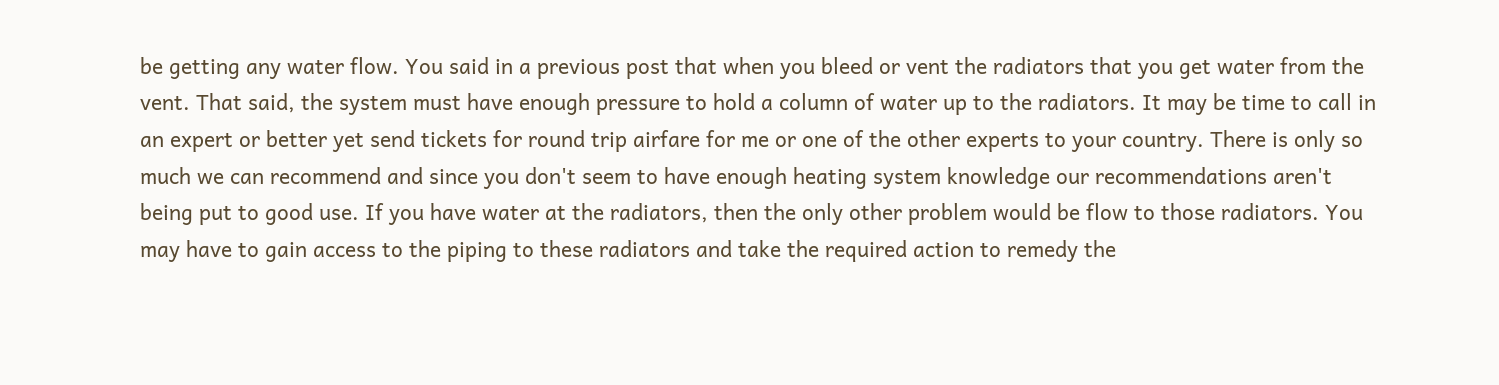be getting any water flow. You said in a previous post that when you bleed or vent the radiators that you get water from the vent. That said, the system must have enough pressure to hold a column of water up to the radiators. It may be time to call in an expert or better yet send tickets for round trip airfare for me or one of the other experts to your country. There is only so much we can recommend and since you don't seem to have enough heating system knowledge our recommendations aren't being put to good use. If you have water at the radiators, then the only other problem would be flow to those radiators. You may have to gain access to the piping to these radiators and take the required action to remedy the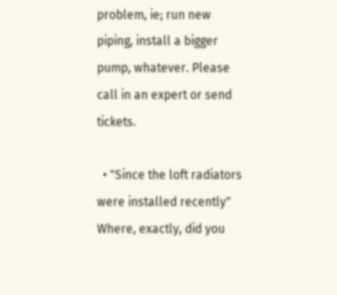problem, ie; run new piping, install a bigger pump, whatever. Please call in an expert or send tickets.

  • "Since the loft radiators were installed recently" Where, exactly, did you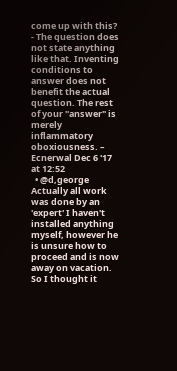come up with this? - The question does not state anything like that. Inventing conditions to answer does not benefit the actual question. The rest of your "answer" is merely inflammatory oboxiousness. – Ecnerwal Dec 6 '17 at 12:52
  • @d,george Actually all work was done by an 'expert' I haven't installed anything myself, however he is unsure how to proceed and is now away on vacation. So I thought it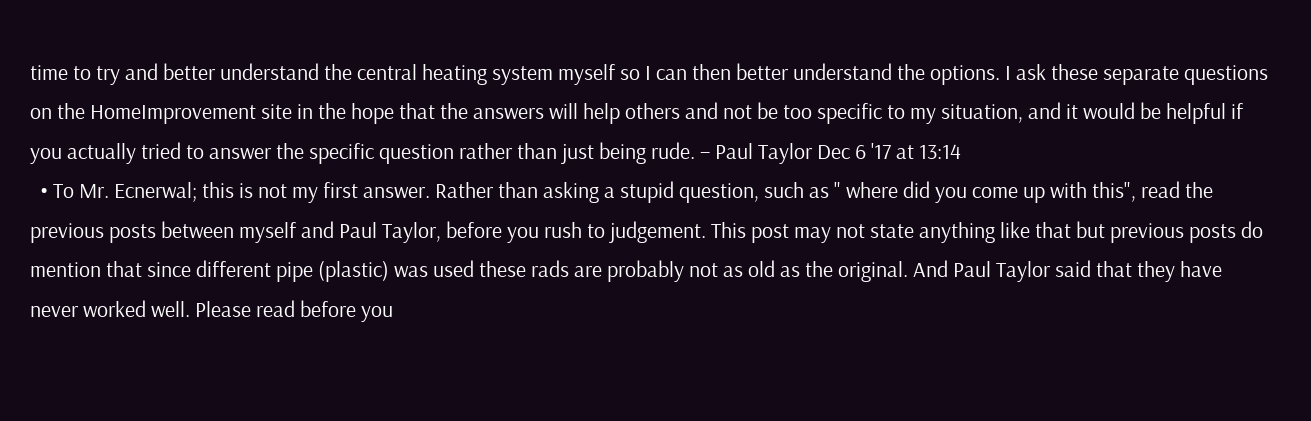time to try and better understand the central heating system myself so I can then better understand the options. I ask these separate questions on the HomeImprovement site in the hope that the answers will help others and not be too specific to my situation, and it would be helpful if you actually tried to answer the specific question rather than just being rude. – Paul Taylor Dec 6 '17 at 13:14
  • To Mr. Ecnerwal; this is not my first answer. Rather than asking a stupid question, such as " where did you come up with this", read the previous posts between myself and Paul Taylor, before you rush to judgement. This post may not state anything like that but previous posts do mention that since different pipe (plastic) was used these rads are probably not as old as the original. And Paul Taylor said that they have never worked well. Please read before you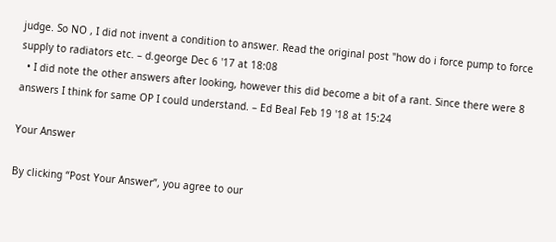judge. So NO , I did not invent a condition to answer. Read the original post "how do i force pump to force supply to radiators etc. – d.george Dec 6 '17 at 18:08
  • I did note the other answers after looking, however this did become a bit of a rant. Since there were 8 answers I think for same OP I could understand. – Ed Beal Feb 19 '18 at 15:24

Your Answer

By clicking “Post Your Answer”, you agree to our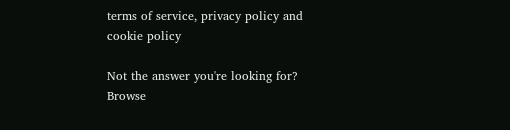terms of service, privacy policy and cookie policy

Not the answer you're looking for? Browse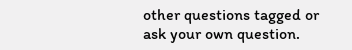other questions tagged or ask your own question.